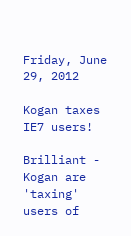Friday, June 29, 2012

Kogan taxes IE7 users!

Brilliant - Kogan are 'taxing' users of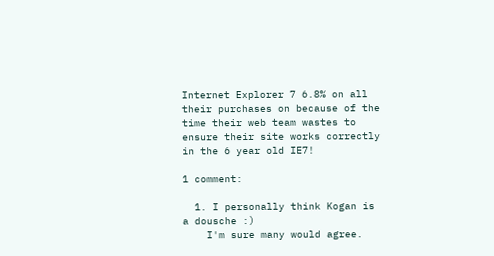Internet Explorer 7 6.8% on all their purchases on because of the time their web team wastes to ensure their site works correctly in the 6 year old IE7!

1 comment:

  1. I personally think Kogan is a dousche :)
    I'm sure many would agree.